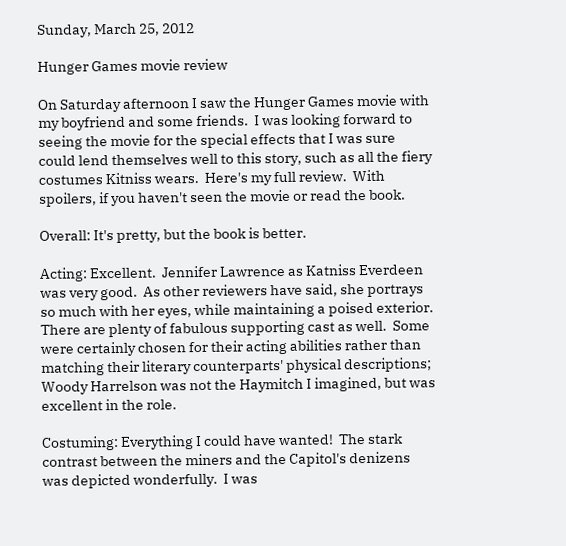Sunday, March 25, 2012

Hunger Games movie review

On Saturday afternoon I saw the Hunger Games movie with my boyfriend and some friends.  I was looking forward to seeing the movie for the special effects that I was sure could lend themselves well to this story, such as all the fiery costumes Kitniss wears.  Here's my full review.  With spoilers, if you haven't seen the movie or read the book.

Overall: It's pretty, but the book is better.

Acting: Excellent.  Jennifer Lawrence as Katniss Everdeen was very good.  As other reviewers have said, she portrays so much with her eyes, while maintaining a poised exterior.  There are plenty of fabulous supporting cast as well.  Some were certainly chosen for their acting abilities rather than matching their literary counterparts' physical descriptions; Woody Harrelson was not the Haymitch I imagined, but was excellent in the role.

Costuming: Everything I could have wanted!  The stark contrast between the miners and the Capitol's denizens was depicted wonderfully.  I was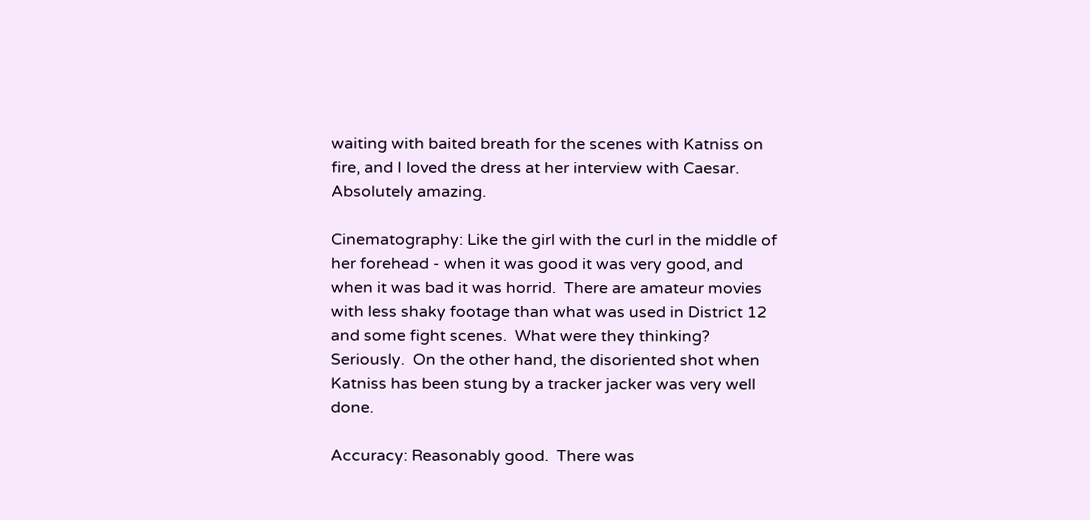waiting with baited breath for the scenes with Katniss on fire, and I loved the dress at her interview with Caesar.  Absolutely amazing.

Cinematography: Like the girl with the curl in the middle of her forehead - when it was good it was very good, and when it was bad it was horrid.  There are amateur movies with less shaky footage than what was used in District 12 and some fight scenes.  What were they thinking?  Seriously.  On the other hand, the disoriented shot when Katniss has been stung by a tracker jacker was very well done.

Accuracy: Reasonably good.  There was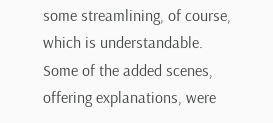some streamlining, of course, which is understandable.  Some of the added scenes, offering explanations, were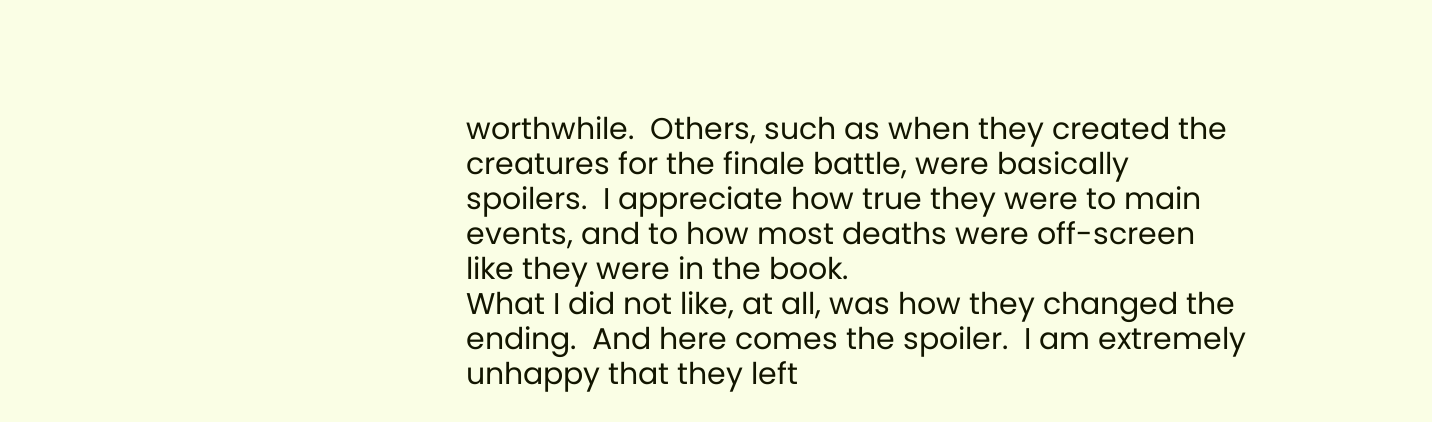worthwhile.  Others, such as when they created the creatures for the finale battle, were basically spoilers.  I appreciate how true they were to main events, and to how most deaths were off-screen like they were in the book.
What I did not like, at all, was how they changed the ending.  And here comes the spoiler.  I am extremely unhappy that they left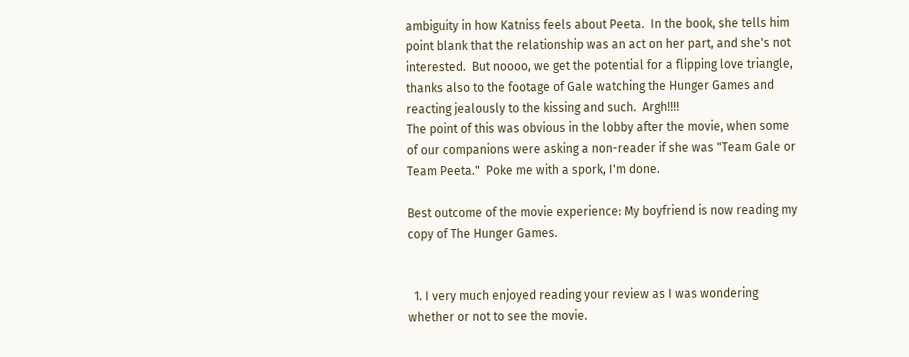ambiguity in how Katniss feels about Peeta.  In the book, she tells him point blank that the relationship was an act on her part, and she's not interested.  But noooo, we get the potential for a flipping love triangle, thanks also to the footage of Gale watching the Hunger Games and reacting jealously to the kissing and such.  Argh!!!!
The point of this was obvious in the lobby after the movie, when some of our companions were asking a non-reader if she was "Team Gale or Team Peeta."  Poke me with a spork, I'm done.

Best outcome of the movie experience: My boyfriend is now reading my copy of The Hunger Games.


  1. I very much enjoyed reading your review as I was wondering whether or not to see the movie.